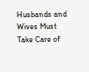Husbands and Wives Must Take Care of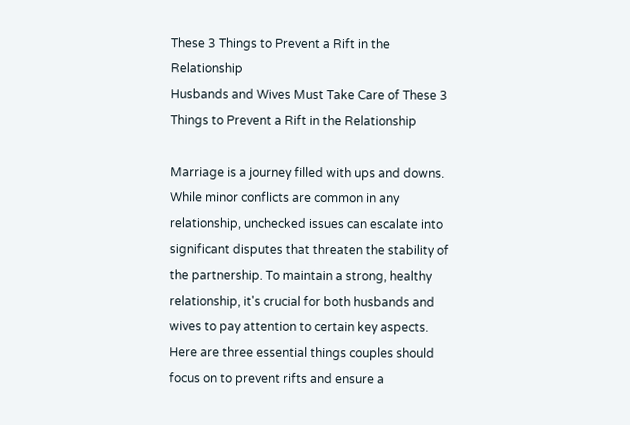These 3 Things to Prevent a Rift in the Relationship
Husbands and Wives Must Take Care of These 3 Things to Prevent a Rift in the Relationship

Marriage is a journey filled with ups and downs. While minor conflicts are common in any relationship, unchecked issues can escalate into significant disputes that threaten the stability of the partnership. To maintain a strong, healthy relationship, it's crucial for both husbands and wives to pay attention to certain key aspects. Here are three essential things couples should focus on to prevent rifts and ensure a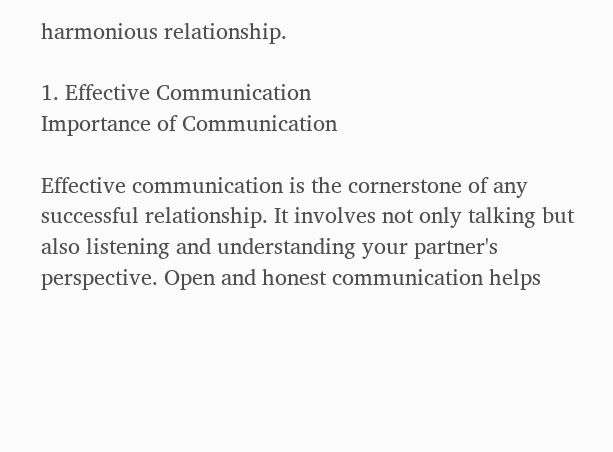harmonious relationship.

1. Effective Communication
Importance of Communication

Effective communication is the cornerstone of any successful relationship. It involves not only talking but also listening and understanding your partner's perspective. Open and honest communication helps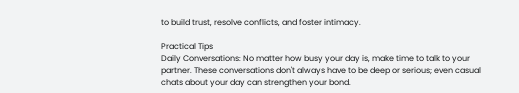to build trust, resolve conflicts, and foster intimacy.

Practical Tips
Daily Conversations: No matter how busy your day is, make time to talk to your partner. These conversations don't always have to be deep or serious; even casual chats about your day can strengthen your bond.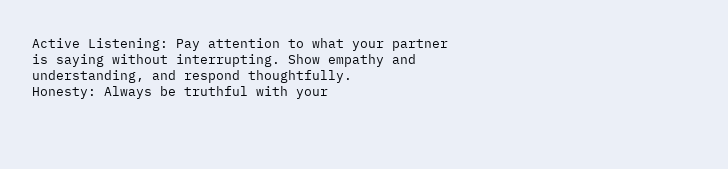Active Listening: Pay attention to what your partner is saying without interrupting. Show empathy and understanding, and respond thoughtfully.
Honesty: Always be truthful with your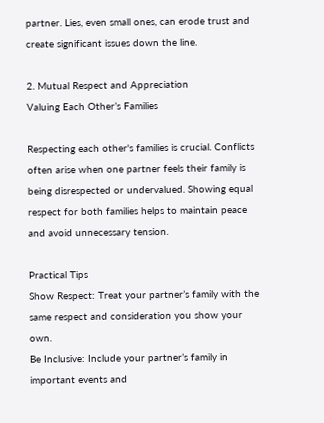partner. Lies, even small ones, can erode trust and create significant issues down the line.

2. Mutual Respect and Appreciation
Valuing Each Other’s Families

Respecting each other's families is crucial. Conflicts often arise when one partner feels their family is being disrespected or undervalued. Showing equal respect for both families helps to maintain peace and avoid unnecessary tension.

Practical Tips
Show Respect: Treat your partner’s family with the same respect and consideration you show your own.
Be Inclusive: Include your partner’s family in important events and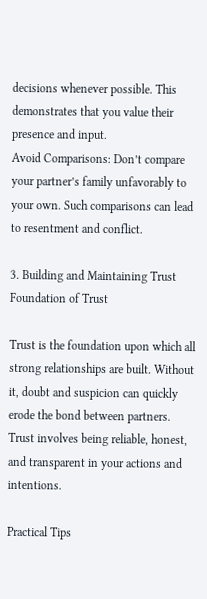decisions whenever possible. This demonstrates that you value their presence and input.
Avoid Comparisons: Don’t compare your partner’s family unfavorably to your own. Such comparisons can lead to resentment and conflict.

3. Building and Maintaining Trust
Foundation of Trust

Trust is the foundation upon which all strong relationships are built. Without it, doubt and suspicion can quickly erode the bond between partners. Trust involves being reliable, honest, and transparent in your actions and intentions.

Practical Tips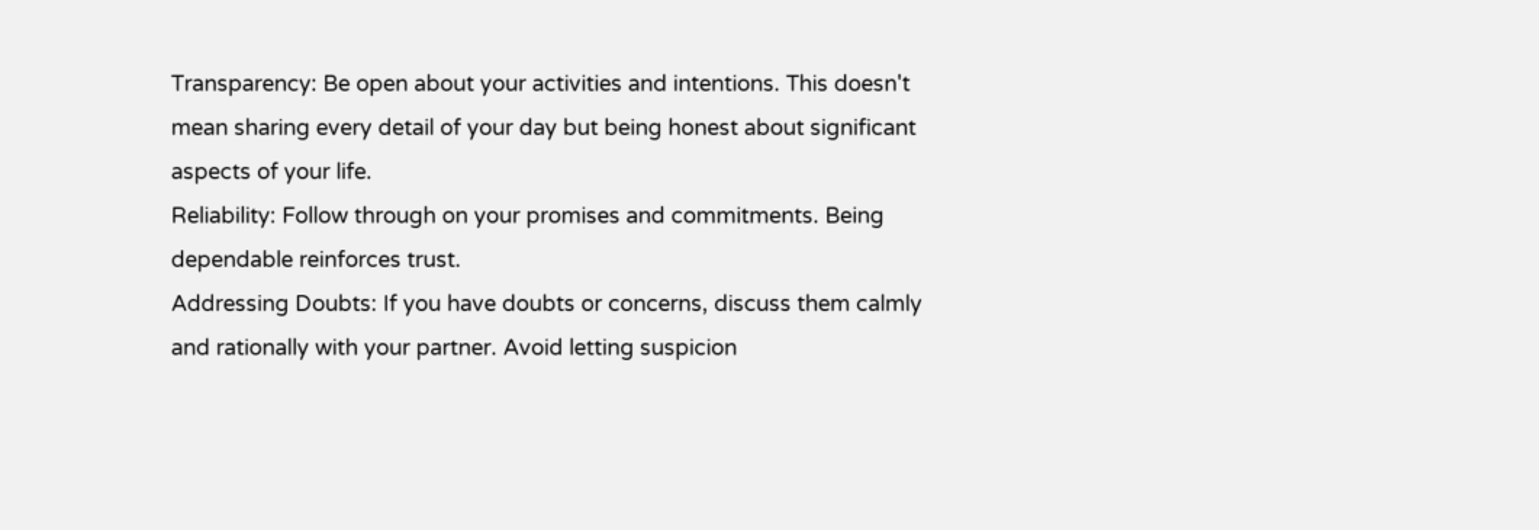Transparency: Be open about your activities and intentions. This doesn't mean sharing every detail of your day but being honest about significant aspects of your life.
Reliability: Follow through on your promises and commitments. Being dependable reinforces trust.
Addressing Doubts: If you have doubts or concerns, discuss them calmly and rationally with your partner. Avoid letting suspicion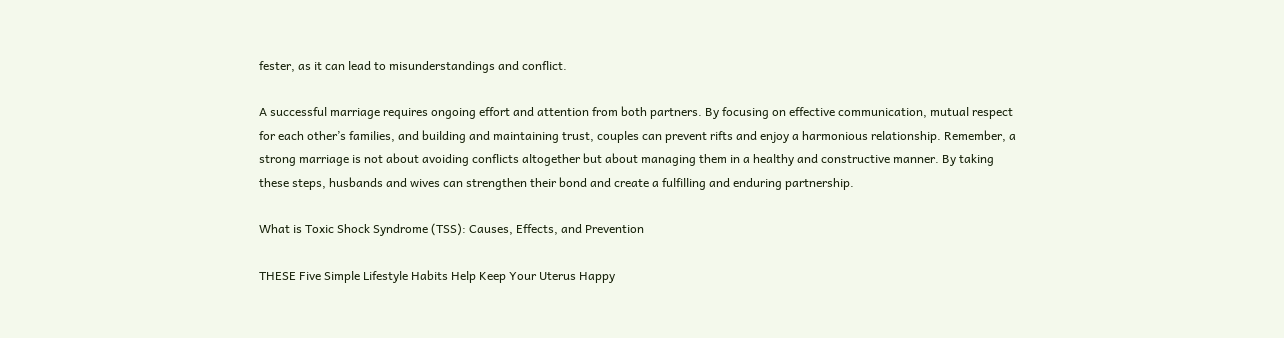fester, as it can lead to misunderstandings and conflict.

A successful marriage requires ongoing effort and attention from both partners. By focusing on effective communication, mutual respect for each other’s families, and building and maintaining trust, couples can prevent rifts and enjoy a harmonious relationship. Remember, a strong marriage is not about avoiding conflicts altogether but about managing them in a healthy and constructive manner. By taking these steps, husbands and wives can strengthen their bond and create a fulfilling and enduring partnership.

What is Toxic Shock Syndrome (TSS): Causes, Effects, and Prevention

THESE Five Simple Lifestyle Habits Help Keep Your Uterus Happy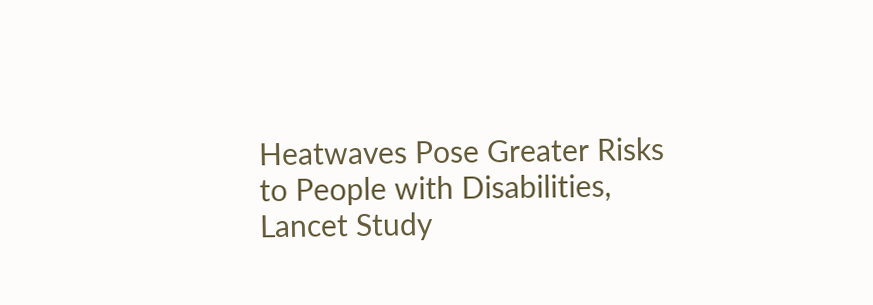Heatwaves Pose Greater Risks to People with Disabilities, Lancet Study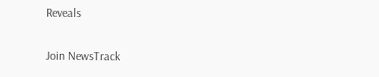Reveals

Join NewsTrack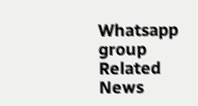Whatsapp group
Related News